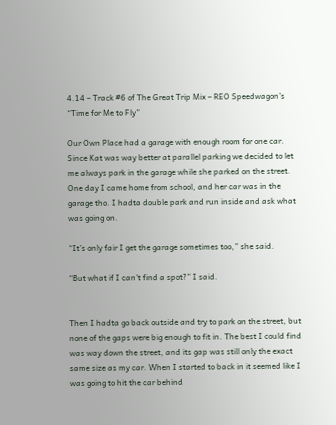4.14 – Track #6 of The Great Trip Mix – REO Speedwagon’s “Time for Me to Fly”

Our Own Place had a garage with enough room for one car. Since Kat was way better at parallel parking we decided to let me always park in the garage while she parked on the street. One day I came home from school, and her car was in the garage tho. I hadta double park and run inside and ask what was going on.

“It’s only fair I get the garage sometimes too,” she said.

“But what if I can’t find a spot?” I said.


Then I hadta go back outside and try to park on the street, but none of the gaps were big enough to fit in. The best I could find was way down the street, and its gap was still only the exact same size as my car. When I started to back in it seemed like I was going to hit the car behind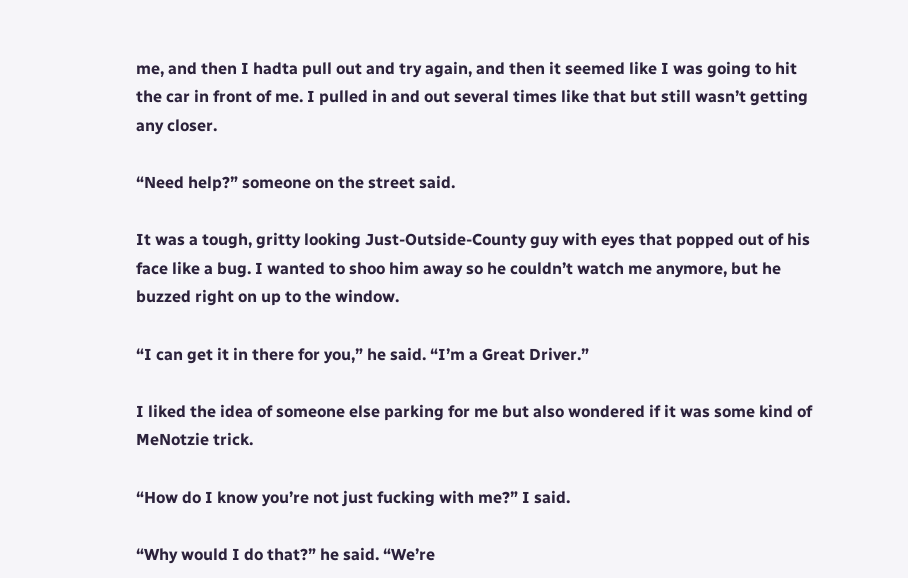me, and then I hadta pull out and try again, and then it seemed like I was going to hit the car in front of me. I pulled in and out several times like that but still wasn’t getting any closer.

“Need help?” someone on the street said.

It was a tough, gritty looking Just-Outside-County guy with eyes that popped out of his face like a bug. I wanted to shoo him away so he couldn’t watch me anymore, but he buzzed right on up to the window.

“I can get it in there for you,” he said. “I’m a Great Driver.”

I liked the idea of someone else parking for me but also wondered if it was some kind of MeNotzie trick.

“How do I know you’re not just fucking with me?” I said.

“Why would I do that?” he said. “We’re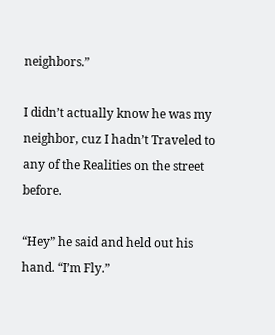neighbors.”

I didn’t actually know he was my neighbor, cuz I hadn’t Traveled to any of the Realities on the street before.

“Hey” he said and held out his hand. “I’m Fly.”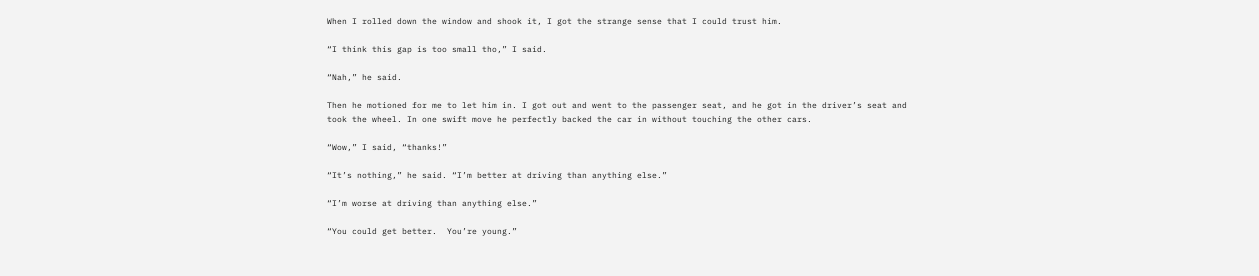When I rolled down the window and shook it, I got the strange sense that I could trust him.

“I think this gap is too small tho,” I said.

“Nah,” he said.

Then he motioned for me to let him in. I got out and went to the passenger seat, and he got in the driver’s seat and took the wheel. In one swift move he perfectly backed the car in without touching the other cars.

“Wow,” I said, “thanks!”

“It’s nothing,” he said. “I’m better at driving than anything else.”

“I’m worse at driving than anything else.”

“You could get better.  You’re young.”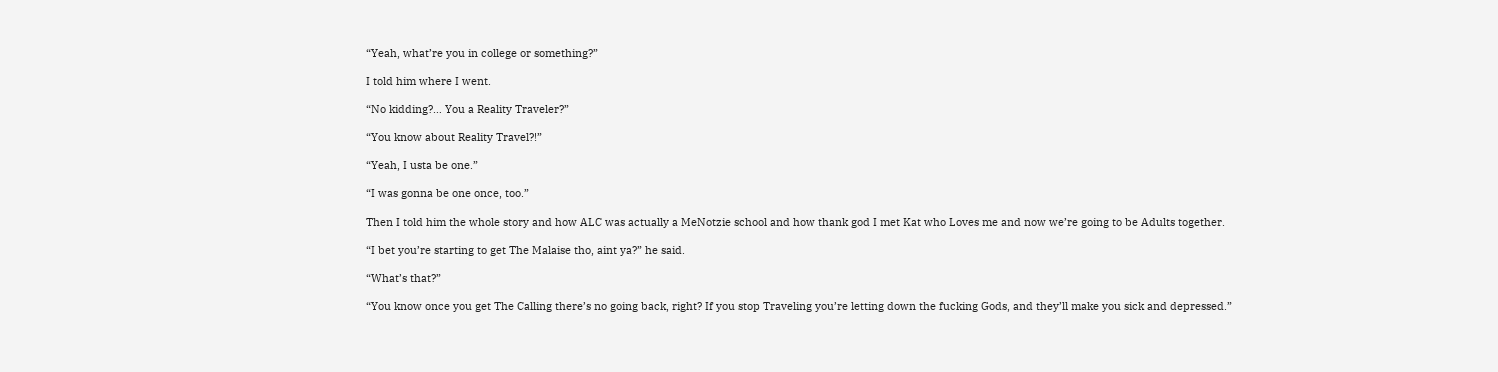“Yeah, what’re you in college or something?”

I told him where I went.

“No kidding?… You a Reality Traveler?”

“You know about Reality Travel?!”

“Yeah, I usta be one.”

“I was gonna be one once, too.”

Then I told him the whole story and how ALC was actually a MeNotzie school and how thank god I met Kat who Loves me and now we’re going to be Adults together.

“I bet you’re starting to get The Malaise tho, aint ya?” he said.

“What’s that?”

“You know once you get The Calling there’s no going back, right? If you stop Traveling you’re letting down the fucking Gods, and they’ll make you sick and depressed.”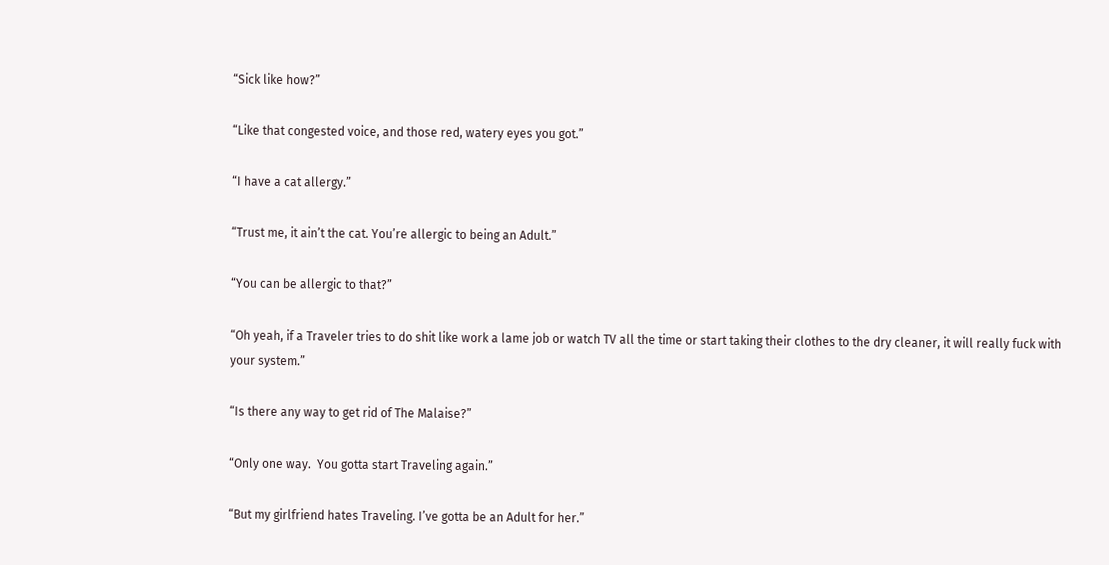“Sick like how?”

“Like that congested voice, and those red, watery eyes you got.”

“I have a cat allergy.”

“Trust me, it ain’t the cat. You’re allergic to being an Adult.”

“You can be allergic to that?”

“Oh yeah, if a Traveler tries to do shit like work a lame job or watch TV all the time or start taking their clothes to the dry cleaner, it will really fuck with your system.”

“Is there any way to get rid of The Malaise?”

“Only one way.  You gotta start Traveling again.”

“But my girlfriend hates Traveling. I’ve gotta be an Adult for her.”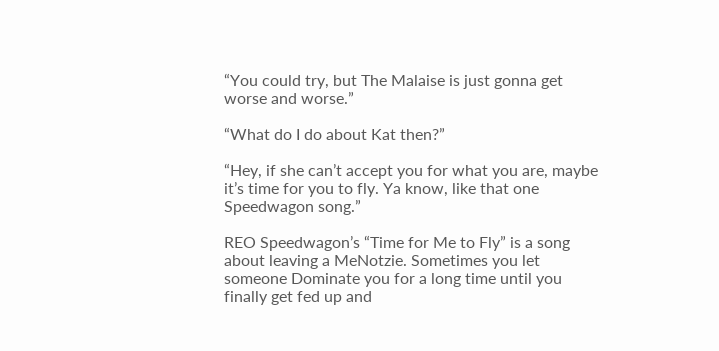“You could try, but The Malaise is just gonna get worse and worse.”

“What do I do about Kat then?”

“Hey, if she can’t accept you for what you are, maybe it’s time for you to fly. Ya know, like that one Speedwagon song.”

REO Speedwagon’s “Time for Me to Fly” is a song about leaving a MeNotzie. Sometimes you let someone Dominate you for a long time until you finally get fed up and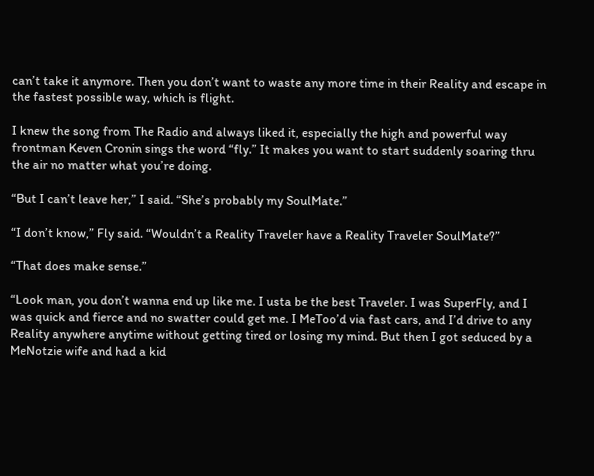can’t take it anymore. Then you don’t want to waste any more time in their Reality and escape in the fastest possible way, which is flight.

I knew the song from The Radio and always liked it, especially the high and powerful way frontman Keven Cronin sings the word “fly.” It makes you want to start suddenly soaring thru the air no matter what you’re doing.

“But I can’t leave her,” I said. “She’s probably my SoulMate.”

“I don’t know,” Fly said. “Wouldn’t a Reality Traveler have a Reality Traveler SoulMate?”

“That does make sense.”

“Look man, you don’t wanna end up like me. I usta be the best Traveler. I was SuperFly, and I was quick and fierce and no swatter could get me. I MeToo’d via fast cars, and I’d drive to any Reality anywhere anytime without getting tired or losing my mind. But then I got seduced by a MeNotzie wife and had a kid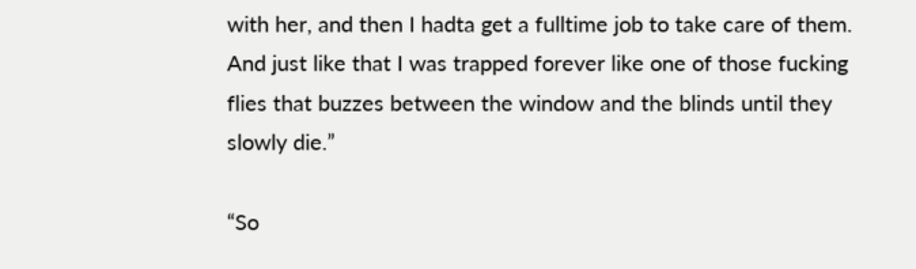with her, and then I hadta get a fulltime job to take care of them. And just like that I was trapped forever like one of those fucking flies that buzzes between the window and the blinds until they slowly die.”

“So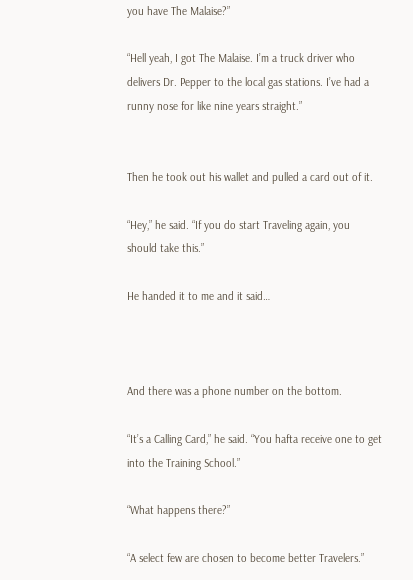you have The Malaise?”

“Hell yeah, I got The Malaise. I’m a truck driver who delivers Dr. Pepper to the local gas stations. I’ve had a runny nose for like nine years straight.”


Then he took out his wallet and pulled a card out of it.

“Hey,” he said. “If you do start Traveling again, you should take this.”

He handed it to me and it said…



And there was a phone number on the bottom.

“It’s a Calling Card,” he said. “You hafta receive one to get into the Training School.”

“What happens there?”

“A select few are chosen to become better Travelers.”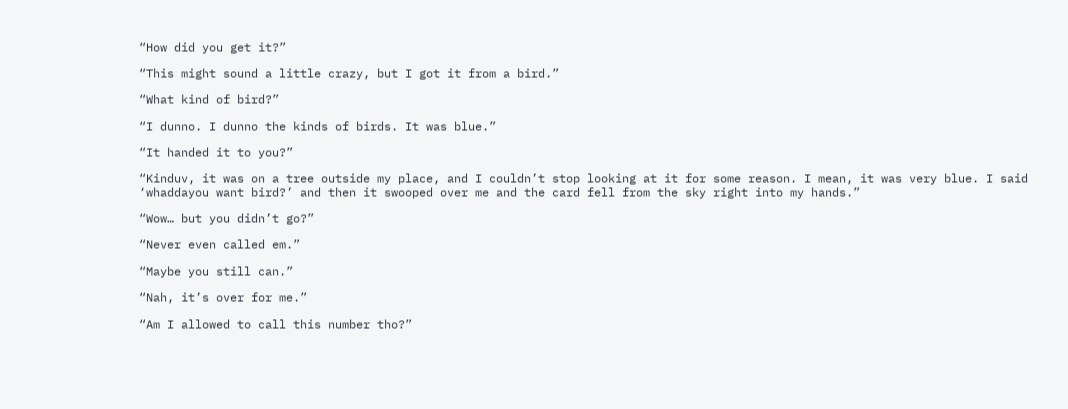“How did you get it?”

“This might sound a little crazy, but I got it from a bird.”

“What kind of bird?”

“I dunno. I dunno the kinds of birds. It was blue.”

“It handed it to you?”

“Kinduv, it was on a tree outside my place, and I couldn’t stop looking at it for some reason. I mean, it was very blue. I said ‘whaddayou want bird?’ and then it swooped over me and the card fell from the sky right into my hands.”

“Wow… but you didn’t go?”

“Never even called em.”

“Maybe you still can.”

“Nah, it’s over for me.”

“Am I allowed to call this number tho?”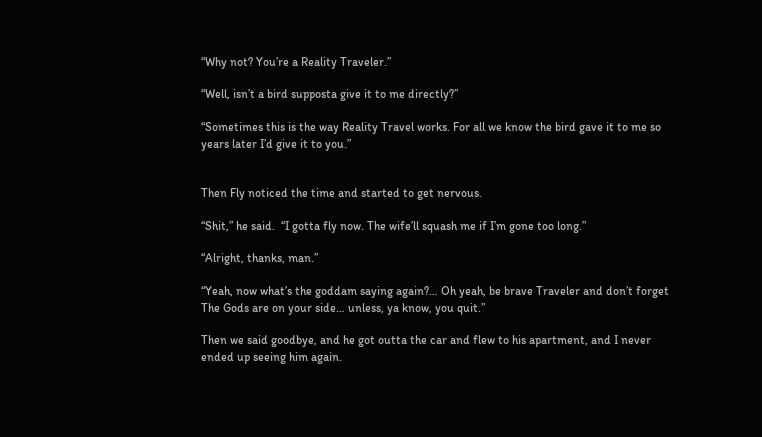“Why not? You’re a Reality Traveler.”

“Well, isn’t a bird supposta give it to me directly?”

“Sometimes this is the way Reality Travel works. For all we know the bird gave it to me so years later I’d give it to you.”


Then Fly noticed the time and started to get nervous.

“Shit,” he said.  “I gotta fly now. The wife’ll squash me if I’m gone too long.”

“Alright, thanks, man.”

“Yeah, now what’s the goddam saying again?… Oh yeah, be brave Traveler and don’t forget The Gods are on your side… unless, ya know, you quit.”

Then we said goodbye, and he got outta the car and flew to his apartment, and I never ended up seeing him again.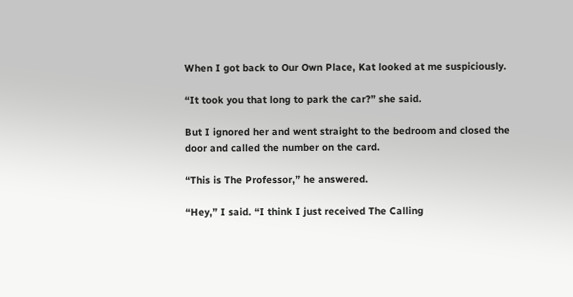When I got back to Our Own Place, Kat looked at me suspiciously.

“It took you that long to park the car?” she said.

But I ignored her and went straight to the bedroom and closed the door and called the number on the card.

“This is The Professor,” he answered.

“Hey,” I said. “I think I just received The Calling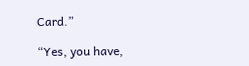Card.”

“Yes, you have,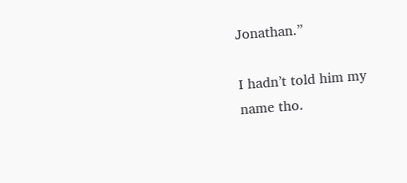Jonathan.”

I hadn’t told him my name tho.